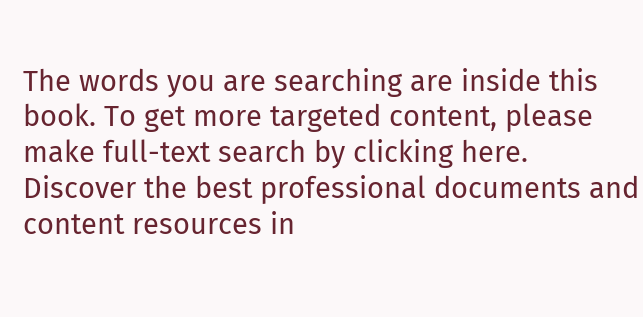The words you are searching are inside this book. To get more targeted content, please make full-text search by clicking here.
Discover the best professional documents and content resources in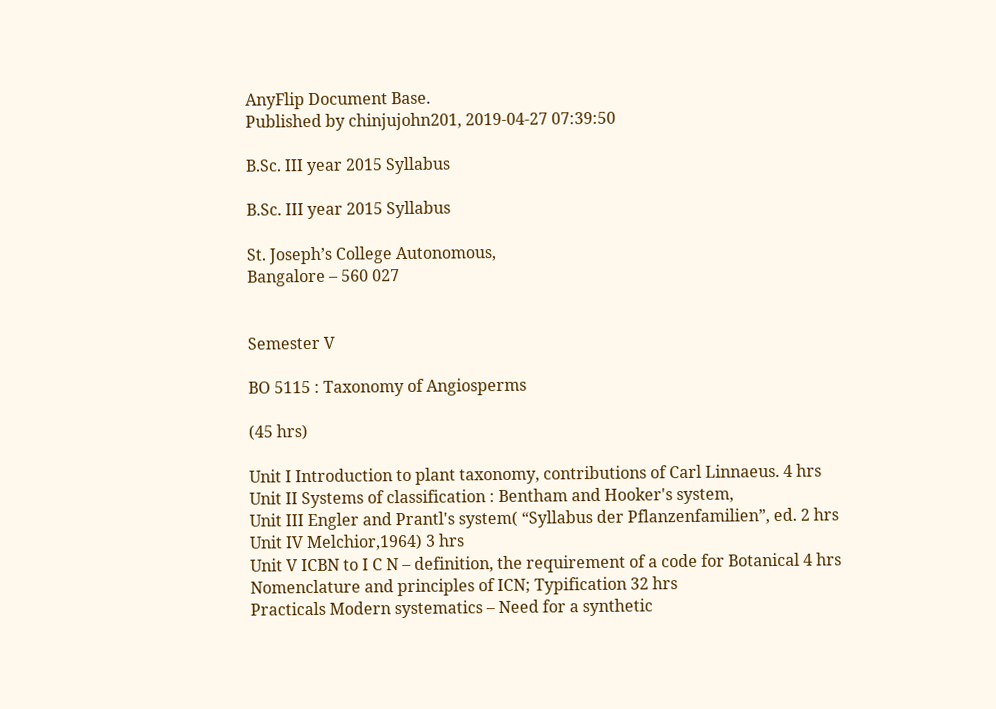AnyFlip Document Base.
Published by chinjujohn201, 2019-04-27 07:39:50

B.Sc. III year 2015 Syllabus

B.Sc. III year 2015 Syllabus

St. Joseph’s College Autonomous,
Bangalore – 560 027


Semester V

BO 5115 : Taxonomy of Angiosperms

(45 hrs)

Unit I Introduction to plant taxonomy, contributions of Carl Linnaeus. 4 hrs
Unit II Systems of classification : Bentham and Hooker's system,
Unit III Engler and Prantl's system( “Syllabus der Pflanzenfamilien”, ed. 2 hrs
Unit IV Melchior,1964) 3 hrs
Unit V ICBN to I C N – definition, the requirement of a code for Botanical 4 hrs
Nomenclature and principles of ICN; Typification 32 hrs
Practicals Modern systematics – Need for a synthetic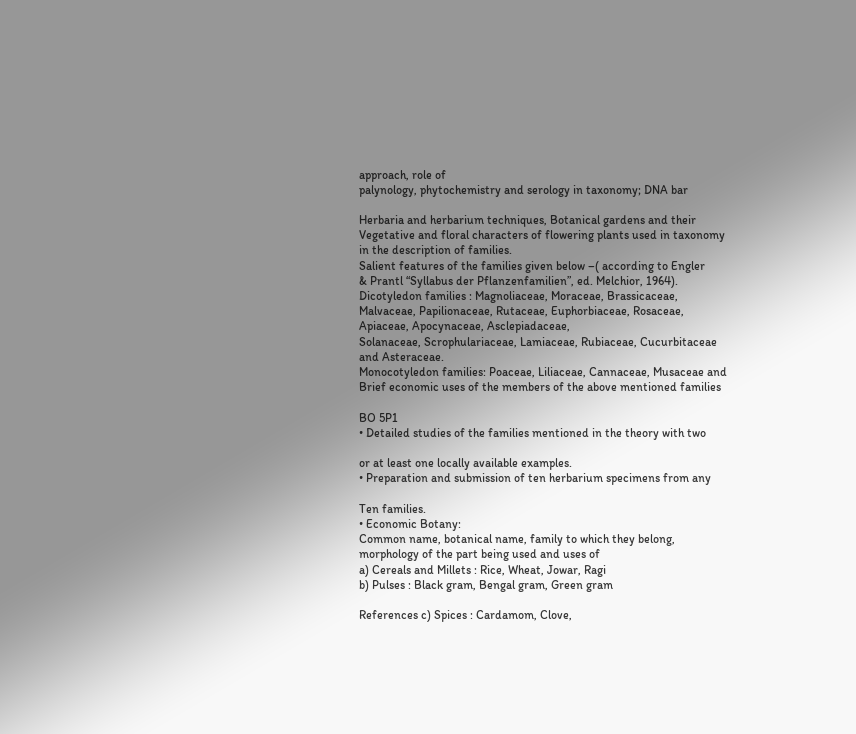approach, role of
palynology, phytochemistry and serology in taxonomy; DNA bar

Herbaria and herbarium techniques, Botanical gardens and their
Vegetative and floral characters of flowering plants used in taxonomy
in the description of families.
Salient features of the families given below –( according to Engler
& Prantl “Syllabus der Pflanzenfamilien”, ed. Melchior, 1964).
Dicotyledon families : Magnoliaceae, Moraceae, Brassicaceae,
Malvaceae, Papilionaceae, Rutaceae, Euphorbiaceae, Rosaceae,
Apiaceae, Apocynaceae, Asclepiadaceae,
Solanaceae, Scrophulariaceae, Lamiaceae, Rubiaceae, Cucurbitaceae
and Asteraceae.
Monocotyledon families: Poaceae, Liliaceae, Cannaceae, Musaceae and
Brief economic uses of the members of the above mentioned families

BO 5P1
• Detailed studies of the families mentioned in the theory with two

or at least one locally available examples.
• Preparation and submission of ten herbarium specimens from any

Ten families.
• Economic Botany:
Common name, botanical name, family to which they belong,
morphology of the part being used and uses of
a) Cereals and Millets : Rice, Wheat, Jowar, Ragi
b) Pulses : Black gram, Bengal gram, Green gram

References c) Spices : Cardamom, Clove,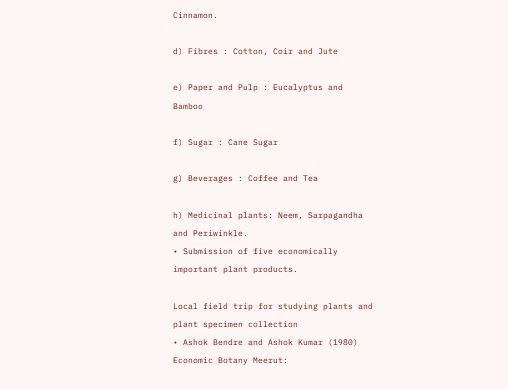Cinnamon.

d) Fibres : Cotton, Coir and Jute

e) Paper and Pulp : Eucalyptus and Bamboo

f) Sugar : Cane Sugar

g) Beverages : Coffee and Tea

h) Medicinal plants: Neem, Sarpagandha and Periwinkle.
• Submission of five economically important plant products.

Local field trip for studying plants and plant specimen collection
• Ashok Bendre and Ashok Kumar (1980) Economic Botany Meerut: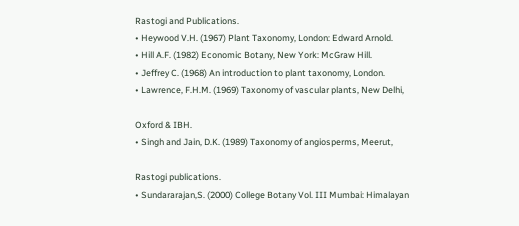Rastogi and Publications.
• Heywood V.H. (1967) Plant Taxonomy, London: Edward Arnold.
• Hill A.F. (1982) Economic Botany, New York: McGraw Hill.
• Jeffrey C. (1968) An introduction to plant taxonomy, London.
• Lawrence, F.H.M. (1969) Taxonomy of vascular plants, New Delhi,

Oxford & IBH.
• Singh and Jain, D.K. (1989) Taxonomy of angiosperms, Meerut,

Rastogi publications.
• Sundararajan,S. (2000) College Botany Vol. III Mumbai: Himalayan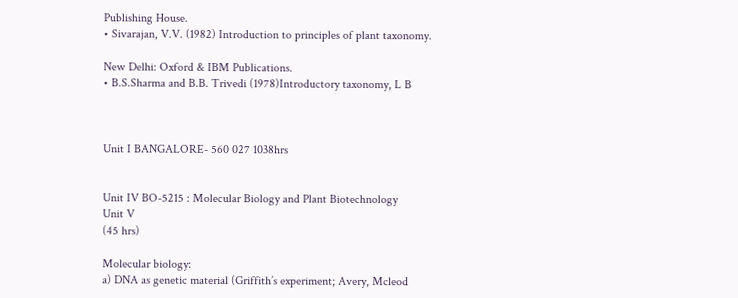Publishing House.
• Sivarajan, V.V. (1982) Introduction to principles of plant taxonomy.

New Delhi: Oxford & IBM Publications.
• B.S.Sharma and B.B. Trivedi (1978)Introductory taxonomy, L B



Unit I BANGALORE- 560 027 1038hrs


Unit IV BO-5215 : Molecular Biology and Plant Biotechnology
Unit V
(45 hrs)

Molecular biology:
a) DNA as genetic material (Griffith’s experiment; Avery, Mcleod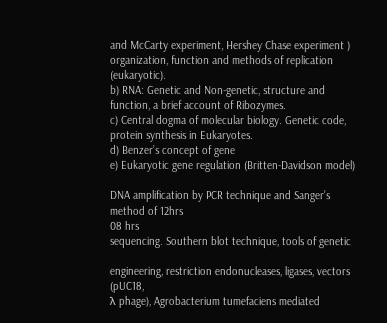and McCarty experiment, Hershey Chase experiment )
organization, function and methods of replication (eukaryotic).
b) RNA: Genetic and Non-genetic, structure and
function, a brief account of Ribozymes.
c) Central dogma of molecular biology. Genetic code,
protein synthesis in Eukaryotes.
d) Benzer’s concept of gene
e) Eukaryotic gene regulation (Britten-Davidson model)

DNA amplification by PCR technique and Sanger’s method of 12hrs
08 hrs
sequencing. Southern blot technique, tools of genetic

engineering, restriction endonucleases, ligases, vectors (pUC18,
λ phage), Agrobacterium tumefaciens mediated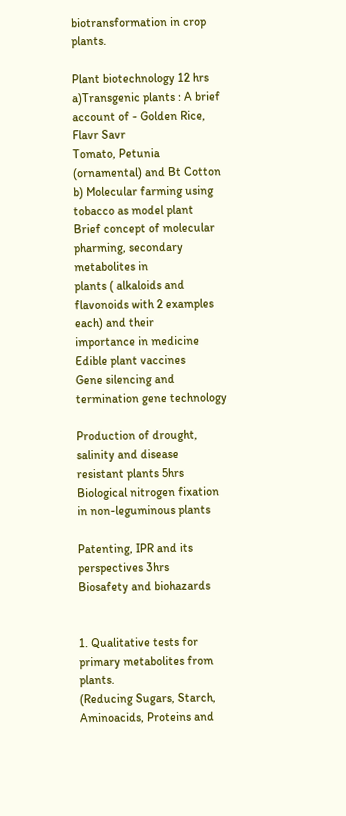biotransformation in crop plants.

Plant biotechnology 12 hrs
a)Transgenic plants : A brief account of - Golden Rice, Flavr Savr
Tomato, Petunia (ornamental) and Bt Cotton
b) Molecular farming using tobacco as model plant
Brief concept of molecular pharming, secondary metabolites in
plants ( alkaloids and flavonoids with 2 examples each) and their
importance in medicine
Edible plant vaccines
Gene silencing and termination gene technology

Production of drought, salinity and disease resistant plants 5hrs
Biological nitrogen fixation in non-leguminous plants

Patenting, IPR and its perspectives 3hrs
Biosafety and biohazards


1. Qualitative tests for primary metabolites from plants.
(Reducing Sugars, Starch, Aminoacids, Proteins and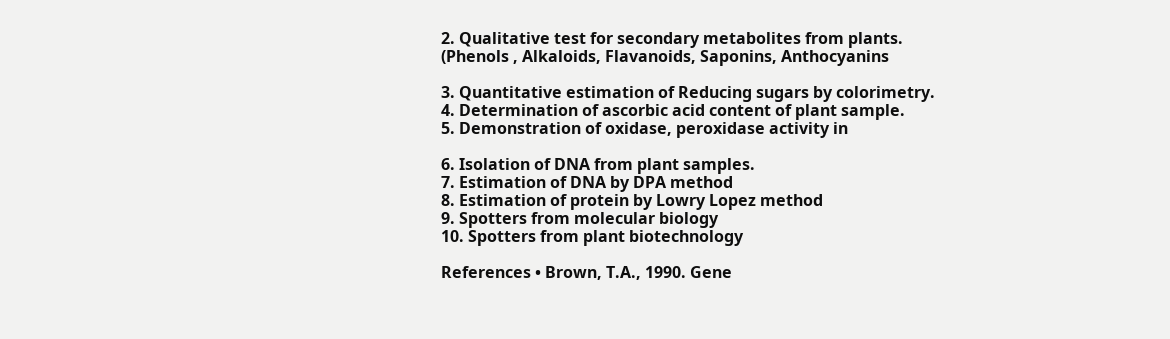2. Qualitative test for secondary metabolites from plants.
(Phenols , Alkaloids, Flavanoids, Saponins, Anthocyanins

3. Quantitative estimation of Reducing sugars by colorimetry.
4. Determination of ascorbic acid content of plant sample.
5. Demonstration of oxidase, peroxidase activity in

6. Isolation of DNA from plant samples.
7. Estimation of DNA by DPA method
8. Estimation of protein by Lowry Lopez method
9. Spotters from molecular biology
10. Spotters from plant biotechnology

References • Brown, T.A., 1990. Gene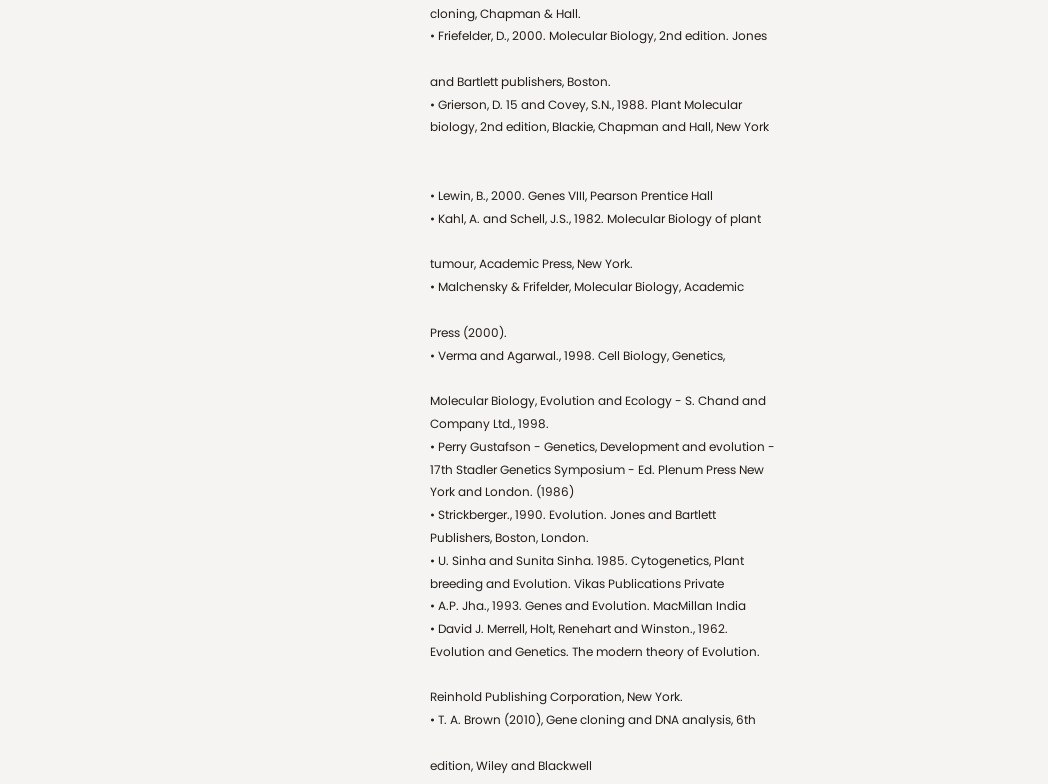cloning, Chapman & Hall.
• Friefelder, D., 2000. Molecular Biology, 2nd edition. Jones

and Bartlett publishers, Boston.
• Grierson, D. 15 and Covey, S.N., 1988. Plant Molecular
biology, 2nd edition, Blackie, Chapman and Hall, New York


• Lewin, B., 2000. Genes VIII, Pearson Prentice Hall
• Kahl, A. and Schell, J.S., 1982. Molecular Biology of plant

tumour, Academic Press, New York.
• Malchensky & Frifelder, Molecular Biology, Academic

Press (2000).
• Verma and Agarwal., 1998. Cell Biology, Genetics,

Molecular Biology, Evolution and Ecology - S. Chand and
Company Ltd., 1998.
• Perry Gustafson - Genetics, Development and evolution -
17th Stadler Genetics Symposium - Ed. Plenum Press New
York and London. (1986)
• Strickberger., 1990. Evolution. Jones and Bartlett
Publishers, Boston, London.
• U. Sinha and Sunita Sinha. 1985. Cytogenetics, Plant
breeding and Evolution. Vikas Publications Private
• A.P. Jha., 1993. Genes and Evolution. MacMillan India
• David J. Merrell, Holt, Renehart and Winston., 1962.
Evolution and Genetics. The modern theory of Evolution.

Reinhold Publishing Corporation, New York.
• T. A. Brown (2010), Gene cloning and DNA analysis, 6th

edition, Wiley and Blackwell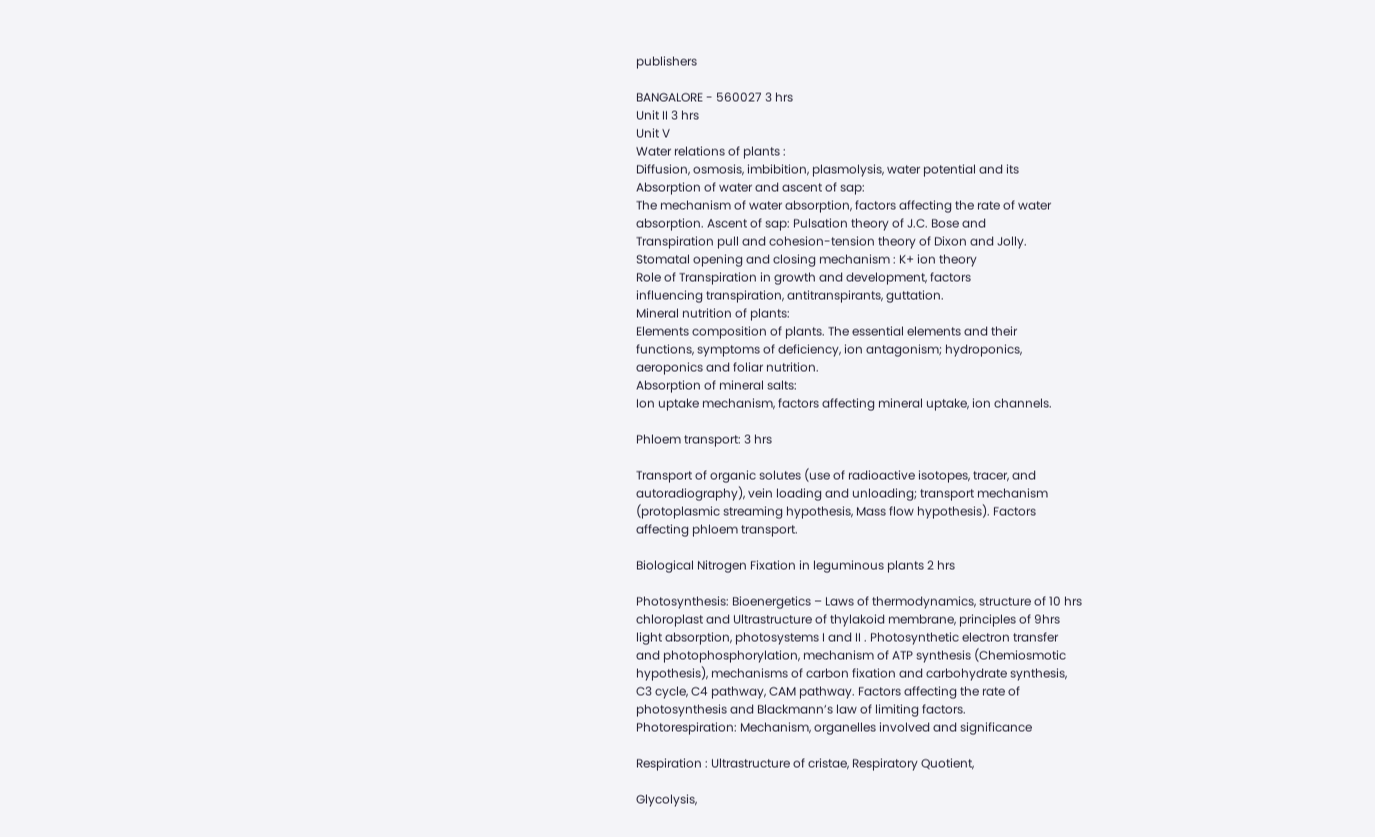publishers

BANGALORE - 560027 3 hrs
Unit II 3 hrs
Unit V
Water relations of plants :
Diffusion, osmosis, imbibition, plasmolysis, water potential and its
Absorption of water and ascent of sap:
The mechanism of water absorption, factors affecting the rate of water
absorption. Ascent of sap: Pulsation theory of J.C. Bose and
Transpiration pull and cohesion-tension theory of Dixon and Jolly.
Stomatal opening and closing mechanism : K+ ion theory
Role of Transpiration in growth and development, factors
influencing transpiration, antitranspirants, guttation.
Mineral nutrition of plants:
Elements composition of plants. The essential elements and their
functions, symptoms of deficiency, ion antagonism; hydroponics,
aeroponics and foliar nutrition.
Absorption of mineral salts:
Ion uptake mechanism, factors affecting mineral uptake, ion channels.

Phloem transport: 3 hrs

Transport of organic solutes (use of radioactive isotopes, tracer, and
autoradiography), vein loading and unloading; transport mechanism
(protoplasmic streaming hypothesis, Mass flow hypothesis). Factors
affecting phloem transport.

Biological Nitrogen Fixation in leguminous plants 2 hrs

Photosynthesis: Bioenergetics – Laws of thermodynamics, structure of 10 hrs
chloroplast and Ultrastructure of thylakoid membrane, principles of 9hrs
light absorption, photosystems I and II . Photosynthetic electron transfer
and photophosphorylation, mechanism of ATP synthesis (Chemiosmotic
hypothesis), mechanisms of carbon fixation and carbohydrate synthesis,
C3 cycle, C4 pathway, CAM pathway. Factors affecting the rate of
photosynthesis and Blackmann’s law of limiting factors.
Photorespiration: Mechanism, organelles involved and significance

Respiration : Ultrastructure of cristae, Respiratory Quotient,

Glycolysis,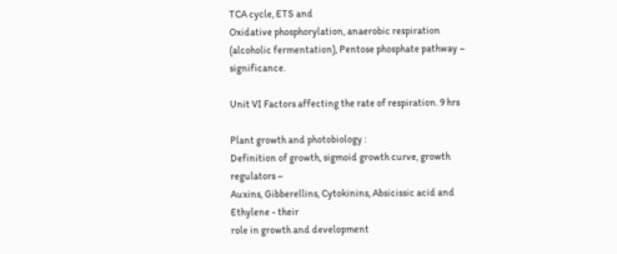TCA cycle, ETS and
Oxidative phosphorylation, anaerobic respiration
(alcoholic fermentation), Pentose phosphate pathway – significance.

Unit VI Factors affecting the rate of respiration. 9 hrs

Plant growth and photobiology :
Definition of growth, sigmoid growth curve, growth regulators –
Auxins, Gibberellins, Cytokinins, Absicissic acid and Ethylene - their
role in growth and development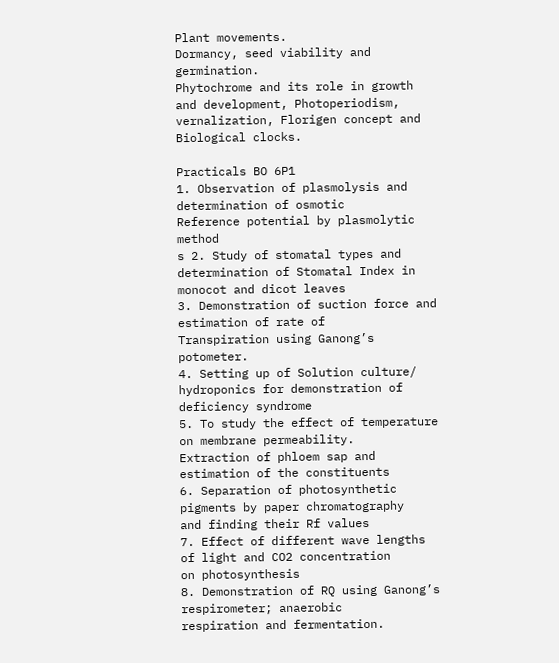Plant movements.
Dormancy, seed viability and germination.
Phytochrome and its role in growth and development, Photoperiodism,
vernalization, Florigen concept and Biological clocks.

Practicals BO 6P1
1. Observation of plasmolysis and determination of osmotic
Reference potential by plasmolytic method
s 2. Study of stomatal types and determination of Stomatal Index in
monocot and dicot leaves
3. Demonstration of suction force and estimation of rate of
Transpiration using Ganong’s potometer.
4. Setting up of Solution culture/ hydroponics for demonstration of
deficiency syndrome
5. To study the effect of temperature on membrane permeability.
Extraction of phloem sap and estimation of the constituents
6. Separation of photosynthetic pigments by paper chromatography
and finding their Rf values
7. Effect of different wave lengths of light and CO2 concentration
on photosynthesis
8. Demonstration of RQ using Ganong’s respirometer; anaerobic
respiration and fermentation.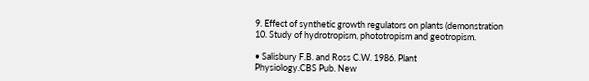9. Effect of synthetic growth regulators on plants (demonstration
10. Study of hydrotropism, phototropism and geotropism.

• Salisbury F.B. and Ross C.W. 1986. Plant
Physiology.CBS Pub. New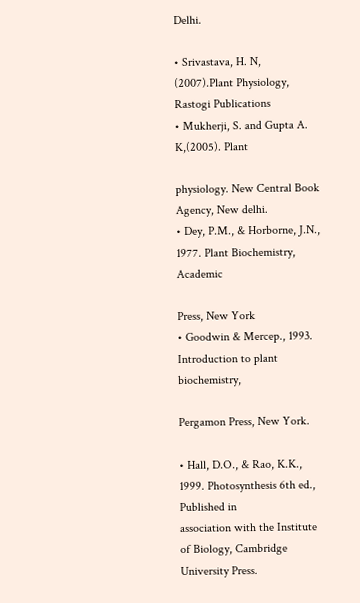Delhi.

• Srivastava, H. N, (2007).Plant Physiology, Rastogi Publications
• Mukherji, S. and Gupta A. K,(2005). Plant

physiology. New Central Book Agency, New delhi.
• Dey, P.M., & Horborne, J.N., 1977. Plant Biochemistry, Academic

Press, New York
• Goodwin & Mercep., 1993. Introduction to plant biochemistry,

Pergamon Press, New York.

• Hall, D.O., & Rao, K.K., 1999. Photosynthesis 6th ed., Published in
association with the Institute of Biology, Cambridge University Press.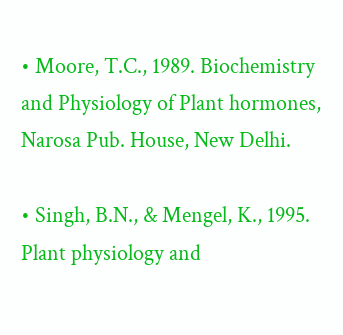• Moore, T.C., 1989. Biochemistry and Physiology of Plant hormones,
Narosa Pub. House, New Delhi.

• Singh, B.N., & Mengel, K., 1995. Plant physiology and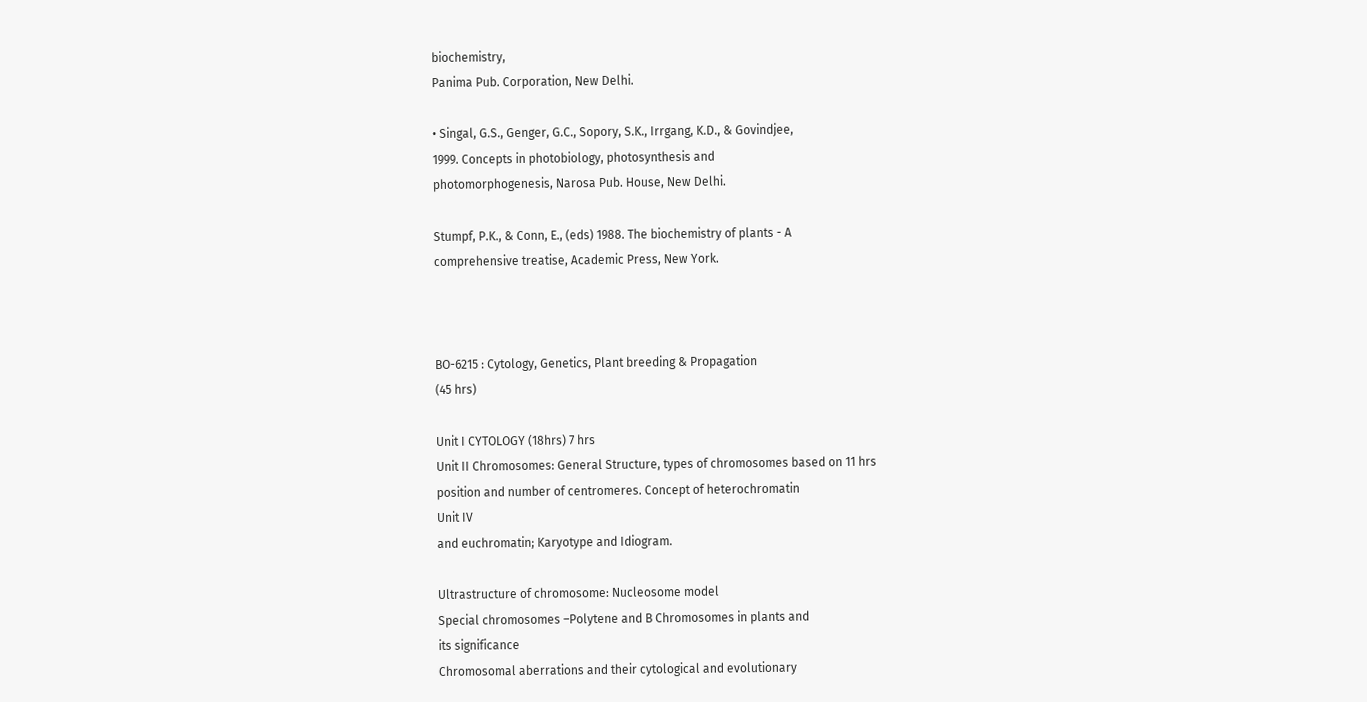biochemistry,
Panima Pub. Corporation, New Delhi.

• Singal, G.S., Genger, G.C., Sopory, S.K., Irrgang, K.D., & Govindjee,
1999. Concepts in photobiology, photosynthesis and
photomorphogenesis, Narosa Pub. House, New Delhi.

Stumpf, P.K., & Conn, E., (eds) 1988. The biochemistry of plants - A
comprehensive treatise, Academic Press, New York.



BO-6215 : Cytology, Genetics, Plant breeding & Propagation
(45 hrs)

Unit I CYTOLOGY (18hrs) 7 hrs
Unit II Chromosomes: General Structure, types of chromosomes based on 11 hrs
position and number of centromeres. Concept of heterochromatin
Unit IV
and euchromatin; Karyotype and Idiogram.

Ultrastructure of chromosome: Nucleosome model
Special chromosomes –Polytene and B Chromosomes in plants and
its significance
Chromosomal aberrations and their cytological and evolutionary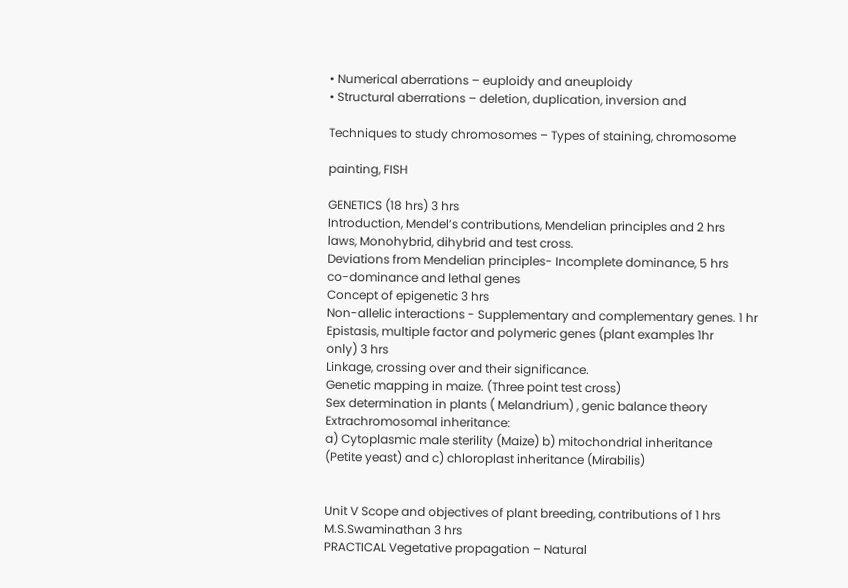• Numerical aberrations – euploidy and aneuploidy
• Structural aberrations – deletion, duplication, inversion and

Techniques to study chromosomes – Types of staining, chromosome

painting, FISH

GENETICS (18 hrs) 3 hrs
Introduction, Mendel’s contributions, Mendelian principles and 2 hrs
laws, Monohybrid, dihybrid and test cross.
Deviations from Mendelian principles- Incomplete dominance, 5 hrs
co-dominance and lethal genes
Concept of epigenetic 3 hrs
Non-allelic interactions - Supplementary and complementary genes. 1 hr
Epistasis, multiple factor and polymeric genes (plant examples 1hr
only) 3 hrs
Linkage, crossing over and their significance.
Genetic mapping in maize. (Three point test cross)
Sex determination in plants ( Melandrium) , genic balance theory
Extrachromosomal inheritance:
a) Cytoplasmic male sterility (Maize) b) mitochondrial inheritance
(Petite yeast) and c) chloroplast inheritance (Mirabilis)


Unit V Scope and objectives of plant breeding, contributions of 1 hrs
M.S.Swaminathan 3 hrs
PRACTICAL Vegetative propagation – Natural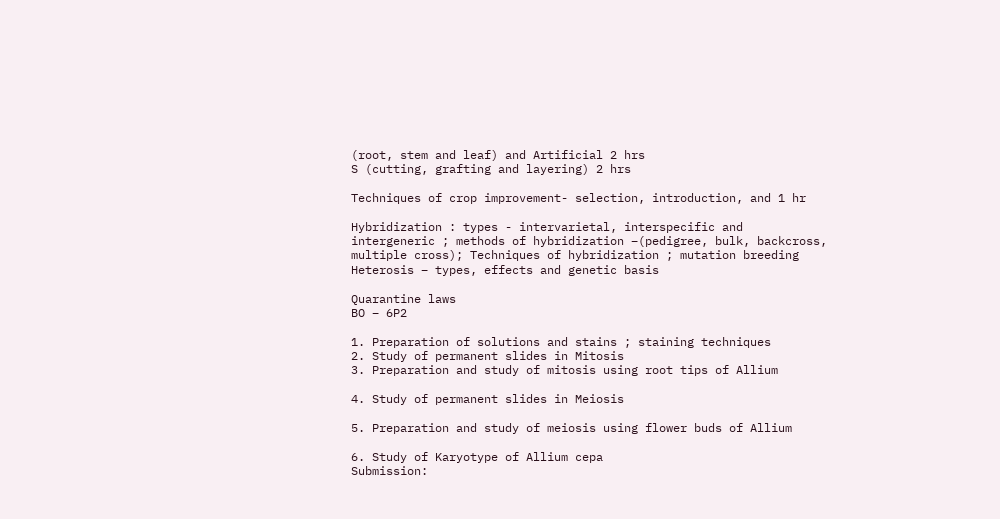(root, stem and leaf) and Artificial 2 hrs
S (cutting, grafting and layering) 2 hrs

Techniques of crop improvement- selection, introduction, and 1 hr

Hybridization : types - intervarietal, interspecific and
intergeneric ; methods of hybridization –(pedigree, bulk, backcross,
multiple cross); Techniques of hybridization ; mutation breeding
Heterosis – types, effects and genetic basis

Quarantine laws
BO – 6P2

1. Preparation of solutions and stains ; staining techniques
2. Study of permanent slides in Mitosis
3. Preparation and study of mitosis using root tips of Allium

4. Study of permanent slides in Meiosis

5. Preparation and study of meiosis using flower buds of Allium

6. Study of Karyotype of Allium cepa
Submission: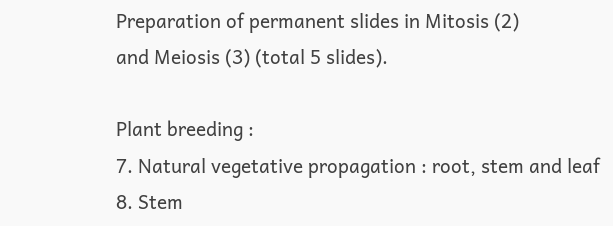Preparation of permanent slides in Mitosis (2)
and Meiosis (3) (total 5 slides).

Plant breeding :
7. Natural vegetative propagation : root, stem and leaf
8. Stem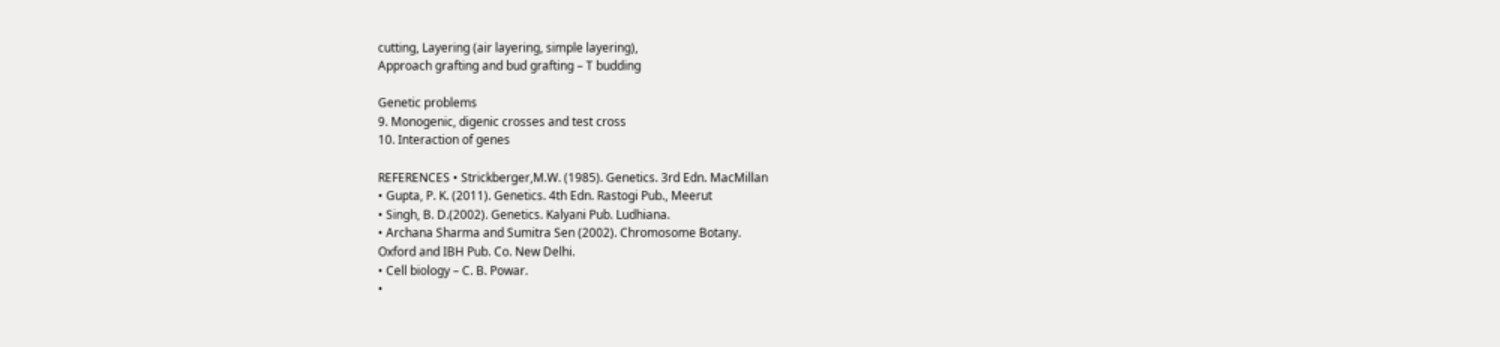cutting, Layering (air layering, simple layering),
Approach grafting and bud grafting – T budding

Genetic problems
9. Monogenic, digenic crosses and test cross
10. Interaction of genes

REFERENCES • Strickberger,M.W. (1985). Genetics. 3rd Edn. MacMillan
• Gupta, P. K. (2011). Genetics. 4th Edn. Rastogi Pub., Meerut
• Singh, B. D.(2002). Genetics. Kalyani Pub. Ludhiana.
• Archana Sharma and Sumitra Sen (2002). Chromosome Botany.
Oxford and IBH Pub. Co. New Delhi.
• Cell biology – C. B. Powar.
•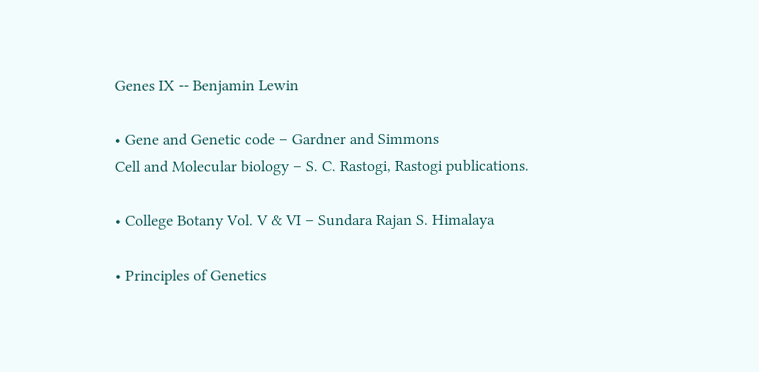Genes IX -- Benjamin Lewin

• Gene and Genetic code – Gardner and Simmons
Cell and Molecular biology – S. C. Rastogi, Rastogi publications.

• College Botany Vol. V & VI – Sundara Rajan S. Himalaya

• Principles of Genetics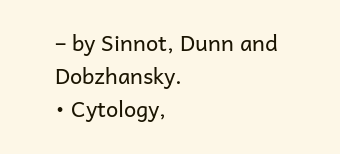– by Sinnot, Dunn and Dobzhansky.
• Cytology,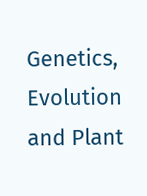Genetics, Evolution and Plant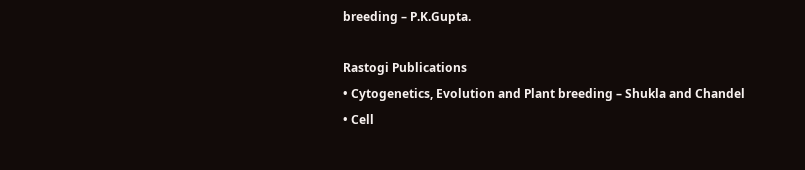breeding – P.K.Gupta.

Rastogi Publications
• Cytogenetics, Evolution and Plant breeding – Shukla and Chandel
• Cell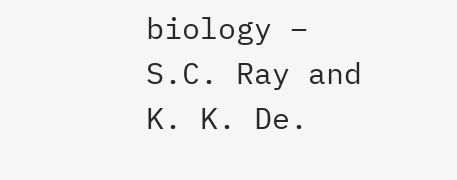biology – S.C. Ray and K. K. De.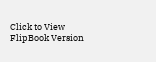Click to View FlipBook Version